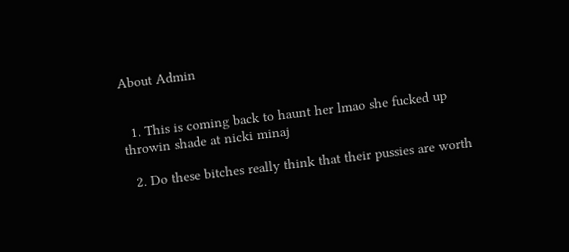About Admin


  1. This is coming back to haunt her lmao she fucked up throwin shade at nicki minaj

  2. Do these bitches really think that their pussies are worth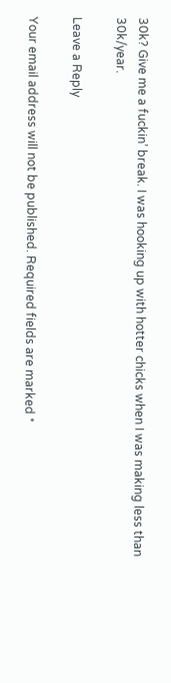30k? Give me a fuckin’ break. I was hooking up with hotter chicks when I was making less than 30k/year.

Leave a Reply

Your email address will not be published. Required fields are marked *